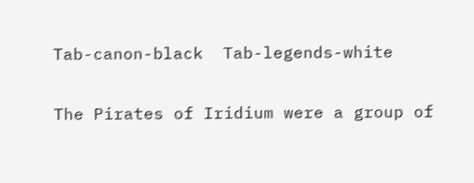Tab-canon-black  Tab-legends-white

The Pirates of Iridium were a group of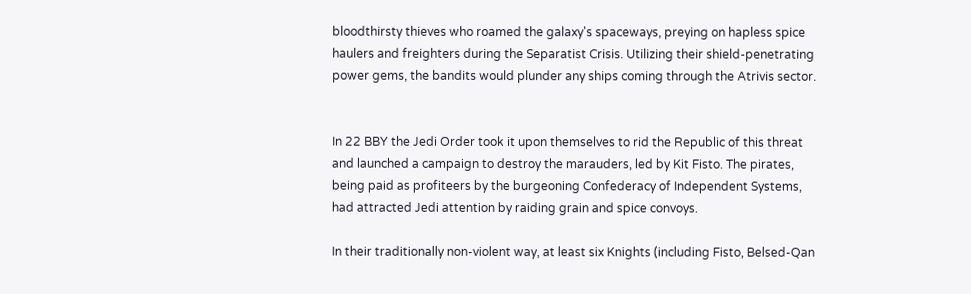bloodthirsty thieves who roamed the galaxy's spaceways, preying on hapless spice haulers and freighters during the Separatist Crisis. Utilizing their shield-penetrating power gems, the bandits would plunder any ships coming through the Atrivis sector.


In 22 BBY the Jedi Order took it upon themselves to rid the Republic of this threat and launched a campaign to destroy the marauders, led by Kit Fisto. The pirates, being paid as profiteers by the burgeoning Confederacy of Independent Systems, had attracted Jedi attention by raiding grain and spice convoys.

In their traditionally non-violent way, at least six Knights (including Fisto, Belsed-Qan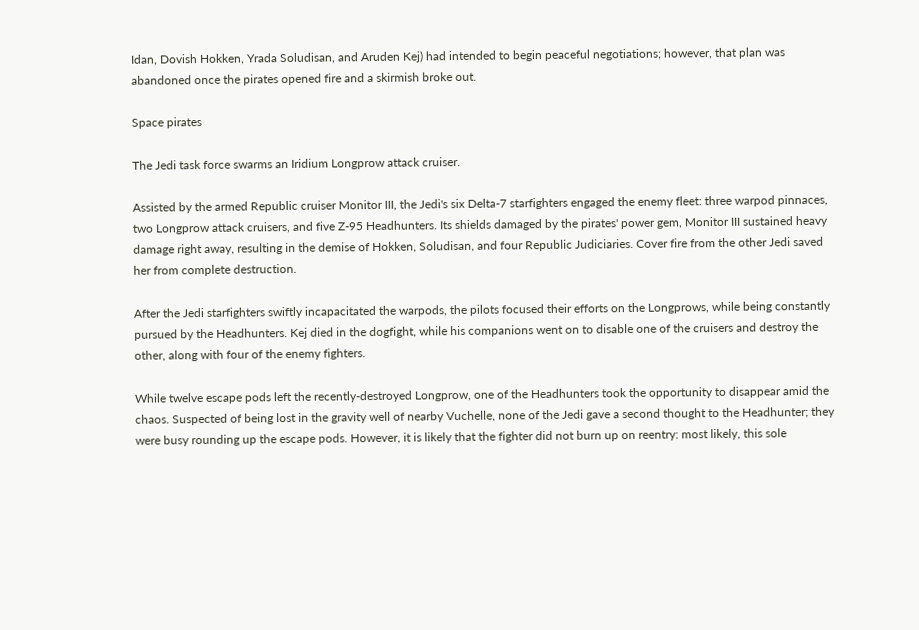Idan, Dovish Hokken, Yrada Soludisan, and Aruden Kej) had intended to begin peaceful negotiations; however, that plan was abandoned once the pirates opened fire and a skirmish broke out.

Space pirates

The Jedi task force swarms an Iridium Longprow attack cruiser.

Assisted by the armed Republic cruiser Monitor III, the Jedi's six Delta-7 starfighters engaged the enemy fleet: three warpod pinnaces, two Longprow attack cruisers, and five Z-95 Headhunters. Its shields damaged by the pirates' power gem, Monitor III sustained heavy damage right away, resulting in the demise of Hokken, Soludisan, and four Republic Judiciaries. Cover fire from the other Jedi saved her from complete destruction.

After the Jedi starfighters swiftly incapacitated the warpods, the pilots focused their efforts on the Longprows, while being constantly pursued by the Headhunters. Kej died in the dogfight, while his companions went on to disable one of the cruisers and destroy the other, along with four of the enemy fighters.

While twelve escape pods left the recently-destroyed Longprow, one of the Headhunters took the opportunity to disappear amid the chaos. Suspected of being lost in the gravity well of nearby Vuchelle, none of the Jedi gave a second thought to the Headhunter; they were busy rounding up the escape pods. However, it is likely that the fighter did not burn up on reentry: most likely, this sole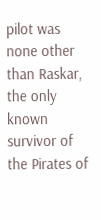pilot was none other than Raskar, the only known survivor of the Pirates of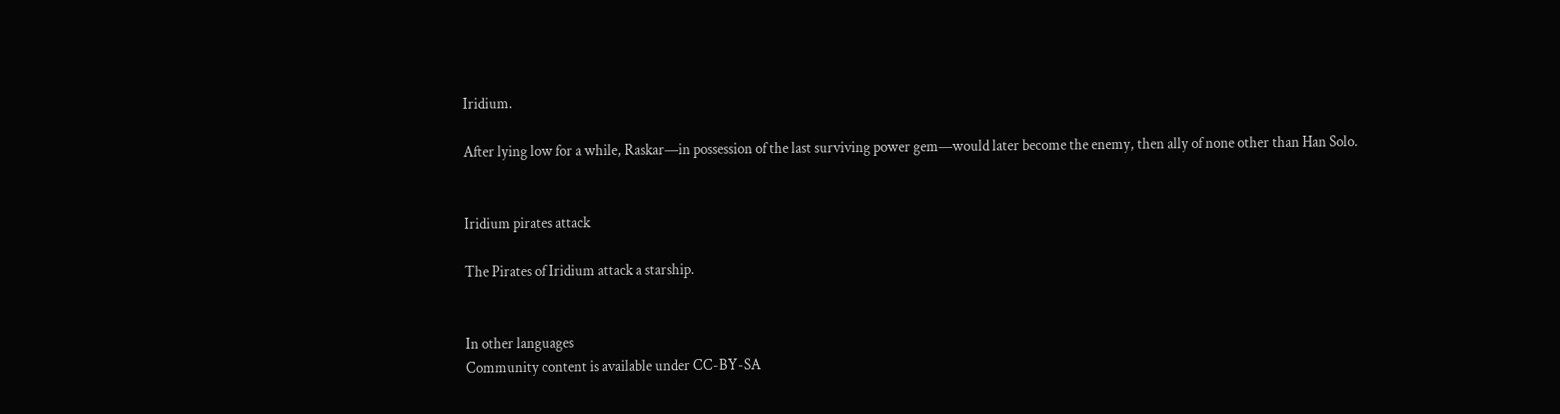Iridium.

After lying low for a while, Raskar—in possession of the last surviving power gem—would later become the enemy, then ally of none other than Han Solo.


Iridium pirates attack

The Pirates of Iridium attack a starship.


In other languages
Community content is available under CC-BY-SA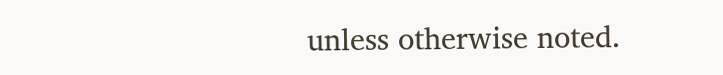unless otherwise noted.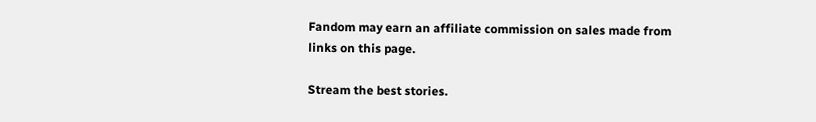Fandom may earn an affiliate commission on sales made from links on this page.

Stream the best stories.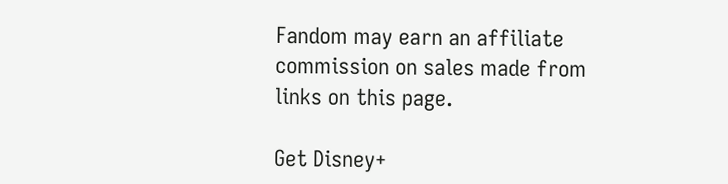Fandom may earn an affiliate commission on sales made from links on this page.

Get Disney+